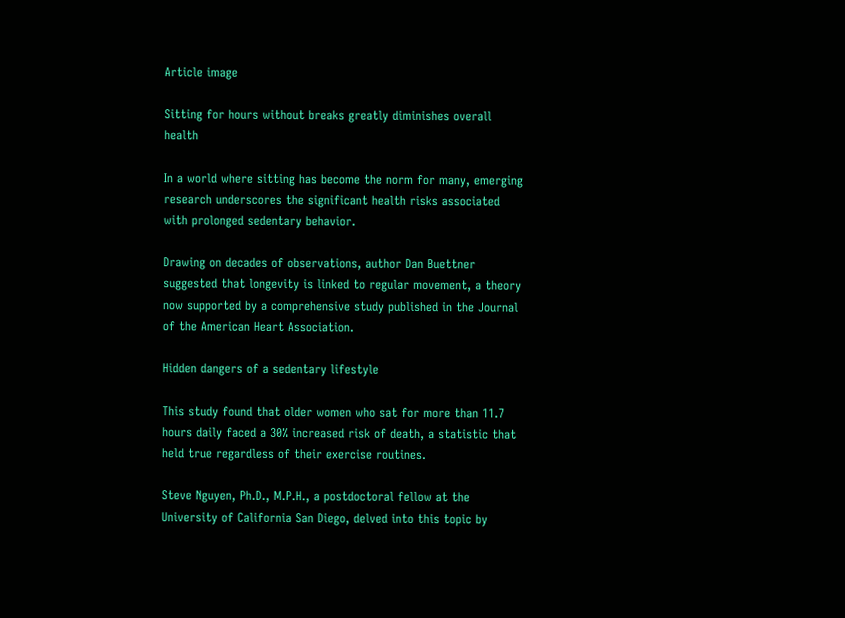Article image

Sitting for hours without breaks greatly diminishes overall health

In a world where sitting has become the norm for many, emerging research underscores the significant health risks associated with prolonged sedentary behavior.

Drawing on decades of observations, author Dan Buettner suggested that longevity is linked to regular movement, a theory now supported by a comprehensive study published in the Journal of the American Heart Association.

Hidden dangers of a sedentary lifestyle

This study found that older women who sat for more than 11.7 hours daily faced a 30% increased risk of death, a statistic that held true regardless of their exercise routines.

Steve Nguyen, Ph.D., M.P.H., a postdoctoral fellow at the University of California San Diego, delved into this topic by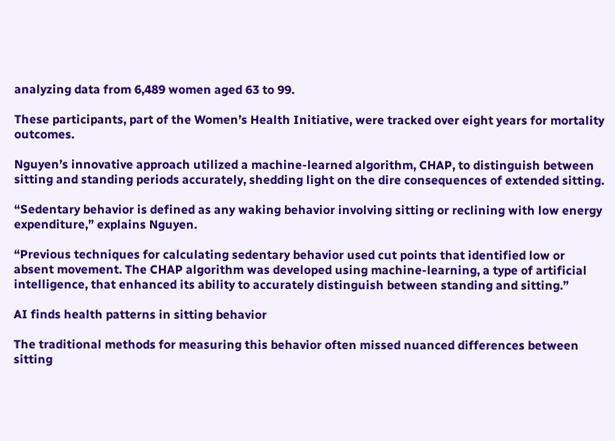analyzing data from 6,489 women aged 63 to 99.

These participants, part of the Women’s Health Initiative, were tracked over eight years for mortality outcomes.

Nguyen’s innovative approach utilized a machine-learned algorithm, CHAP, to distinguish between sitting and standing periods accurately, shedding light on the dire consequences of extended sitting.

“Sedentary behavior is defined as any waking behavior involving sitting or reclining with low energy expenditure,” explains Nguyen.

“Previous techniques for calculating sedentary behavior used cut points that identified low or absent movement. The CHAP algorithm was developed using machine-learning, a type of artificial intelligence, that enhanced its ability to accurately distinguish between standing and sitting.”

AI finds health patterns in sitting behavior

The traditional methods for measuring this behavior often missed nuanced differences between sitting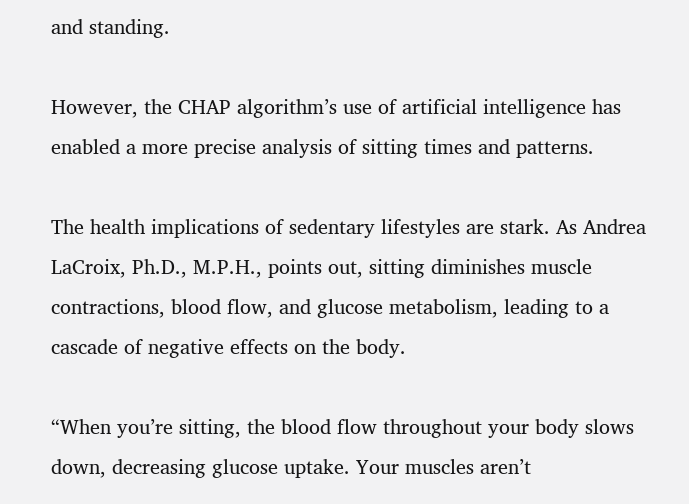and standing.

However, the CHAP algorithm’s use of artificial intelligence has enabled a more precise analysis of sitting times and patterns.

The health implications of sedentary lifestyles are stark. As Andrea LaCroix, Ph.D., M.P.H., points out, sitting diminishes muscle contractions, blood flow, and glucose metabolism, leading to a cascade of negative effects on the body.

“When you’re sitting, the blood flow throughout your body slows down, decreasing glucose uptake. Your muscles aren’t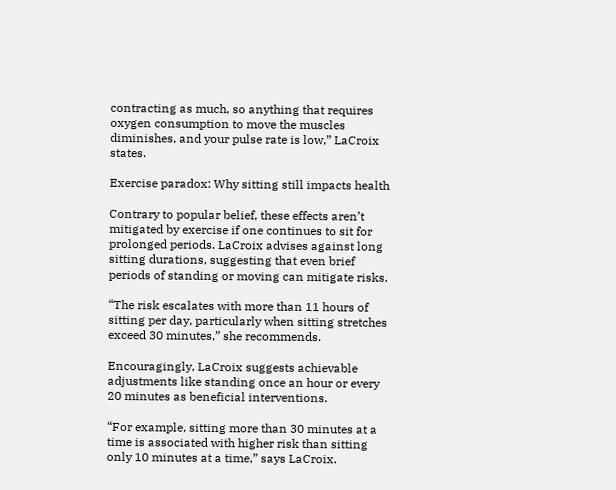contracting as much, so anything that requires oxygen consumption to move the muscles diminishes, and your pulse rate is low,” LaCroix states.

Exercise paradox: Why sitting still impacts health

Contrary to popular belief, these effects aren’t mitigated by exercise if one continues to sit for prolonged periods. LaCroix advises against long sitting durations, suggesting that even brief periods of standing or moving can mitigate risks.

“The risk escalates with more than 11 hours of sitting per day, particularly when sitting stretches exceed 30 minutes,” she recommends.

Encouragingly, LaCroix suggests achievable adjustments like standing once an hour or every 20 minutes as beneficial interventions.

“For example, sitting more than 30 minutes at a time is associated with higher risk than sitting only 10 minutes at a time,” says LaCroix.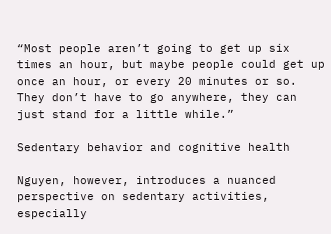“Most people aren’t going to get up six times an hour, but maybe people could get up once an hour, or every 20 minutes or so. They don’t have to go anywhere, they can just stand for a little while.”

Sedentary behavior and cognitive health

Nguyen, however, introduces a nuanced perspective on sedentary activities, especially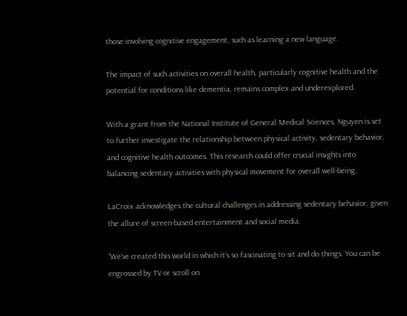those involving cognitive engagement, such as learning a new language.

The impact of such activities on overall health, particularly cognitive health and the potential for conditions like dementia, remains complex and underexplored.

With a grant from the National Institute of General Medical Sciences, Nguyen is set to further investigate the relationship between physical activity, sedentary behavior, and cognitive health outcomes. This research could offer crucial insights into balancing sedentary activities with physical movement for overall well-being.

LaCroix acknowledges the cultural challenges in addressing sedentary behavior, given the allure of screen-based entertainment and social media.

“We’ve created this world in which it’s so fascinating to sit and do things. You can be engrossed by TV or scroll on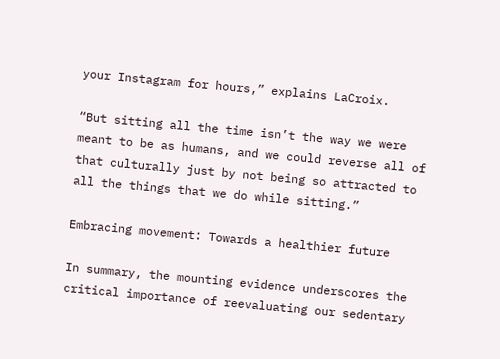your Instagram for hours,” explains LaCroix.

“But sitting all the time isn’t the way we were meant to be as humans, and we could reverse all of that culturally just by not being so attracted to all the things that we do while sitting.”

Embracing movement: Towards a healthier future

In summary, the mounting evidence underscores the critical importance of reevaluating our sedentary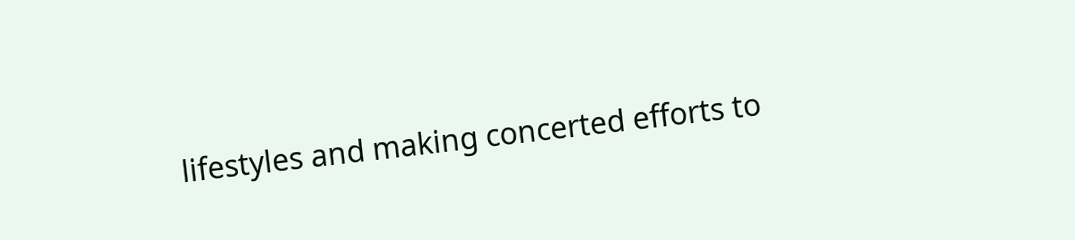lifestyles and making concerted efforts to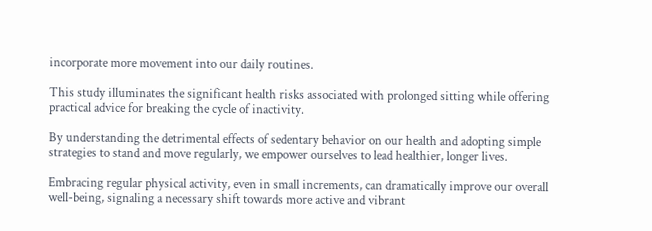incorporate more movement into our daily routines.

This study illuminates the significant health risks associated with prolonged sitting while offering practical advice for breaking the cycle of inactivity.

By understanding the detrimental effects of sedentary behavior on our health and adopting simple strategies to stand and move regularly, we empower ourselves to lead healthier, longer lives.

Embracing regular physical activity, even in small increments, can dramatically improve our overall well-being, signaling a necessary shift towards more active and vibrant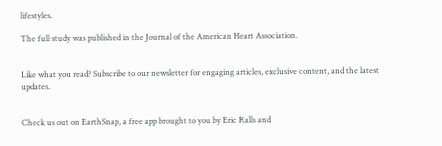lifestyles.

The full study was published in the Journal of the American Heart Association.


Like what you read? Subscribe to our newsletter for engaging articles, exclusive content, and the latest updates.


Check us out on EarthSnap, a free app brought to you by Eric Ralls and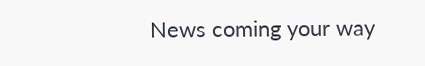News coming your way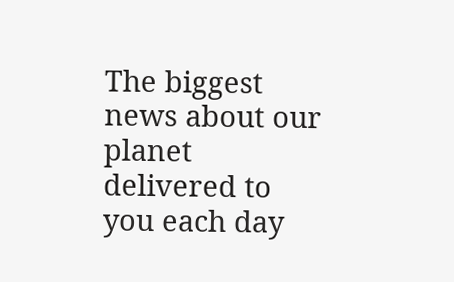The biggest news about our planet delivered to you each day